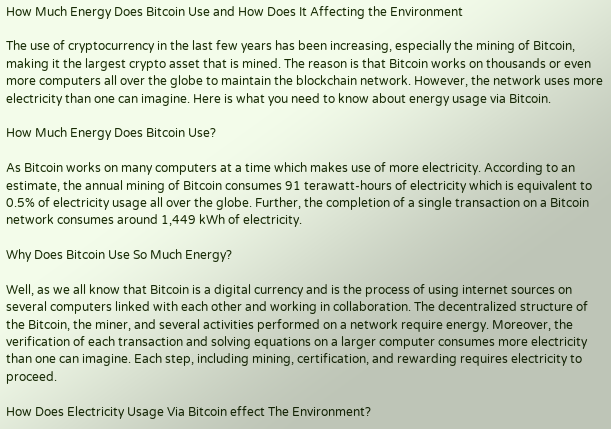How Much Energy Does Bitcoin Use and How Does It Affecting the Environment

The use of cryptocurrency in the last few years has been increasing, especially the mining of Bitcoin, making it the largest crypto asset that is mined. The reason is that Bitcoin works on thousands or even more computers all over the globe to maintain the blockchain network. However, the network uses more electricity than one can imagine. Here is what you need to know about energy usage via Bitcoin.

How Much Energy Does Bitcoin Use?

As Bitcoin works on many computers at a time which makes use of more electricity. According to an estimate, the annual mining of Bitcoin consumes 91 terawatt-hours of electricity which is equivalent to 0.5% of electricity usage all over the globe. Further, the completion of a single transaction on a Bitcoin network consumes around 1,449 kWh of electricity.

Why Does Bitcoin Use So Much Energy?

Well, as we all know that Bitcoin is a digital currency and is the process of using internet sources on several computers linked with each other and working in collaboration. The decentralized structure of the Bitcoin, the miner, and several activities performed on a network require energy. Moreover, the verification of each transaction and solving equations on a larger computer consumes more electricity than one can imagine. Each step, including mining, certification, and rewarding requires electricity to proceed.

How Does Electricity Usage Via Bitcoin effect The Environment?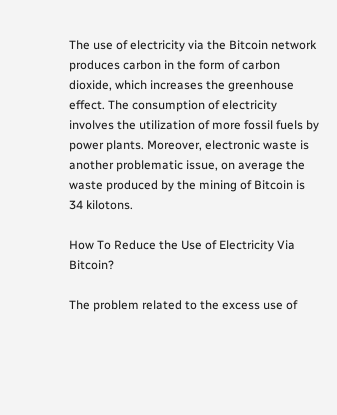The use of electricity via the Bitcoin network produces carbon in the form of carbon dioxide, which increases the greenhouse effect. The consumption of electricity involves the utilization of more fossil fuels by power plants. Moreover, electronic waste is another problematic issue, on average the waste produced by the mining of Bitcoin is 34 kilotons.

How To Reduce the Use of Electricity Via Bitcoin?

The problem related to the excess use of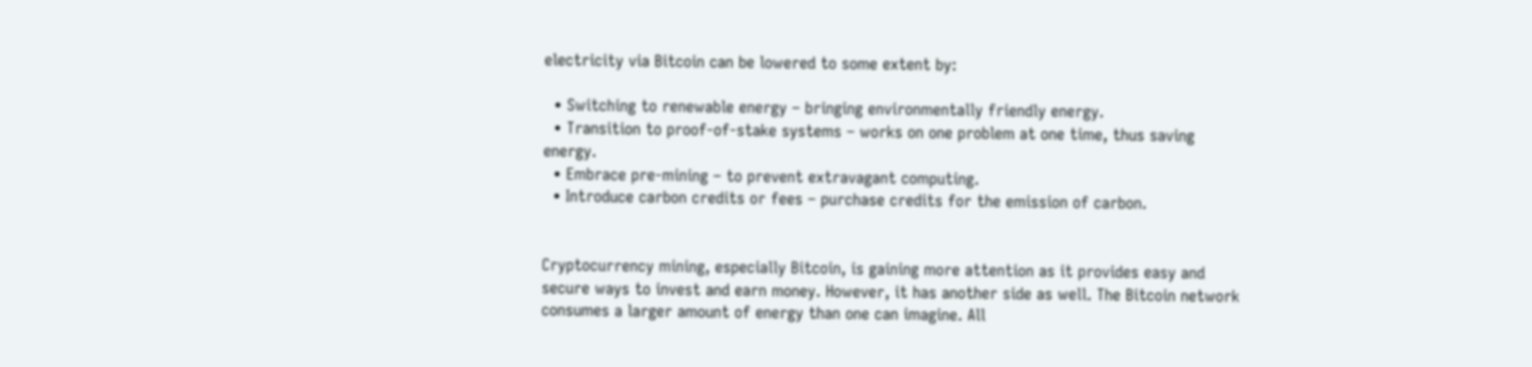electricity via Bitcoin can be lowered to some extent by:

  • Switching to renewable energy – bringing environmentally friendly energy.
  • Transition to proof-of-stake systems – works on one problem at one time, thus saving energy.
  • Embrace pre-mining – to prevent extravagant computing.
  • Introduce carbon credits or fees – purchase credits for the emission of carbon.


Cryptocurrency mining, especially Bitcoin, is gaining more attention as it provides easy and secure ways to invest and earn money. However, it has another side as well. The Bitcoin network consumes a larger amount of energy than one can imagine. All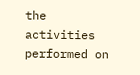the activities performed on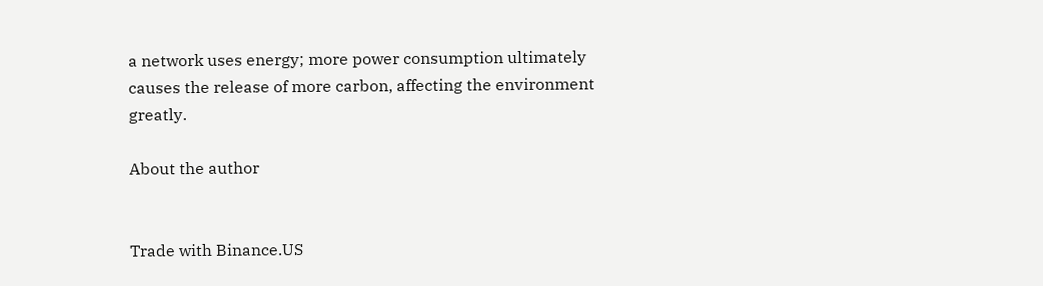a network uses energy; more power consumption ultimately causes the release of more carbon, affecting the environment greatly.

About the author


Trade with Binance.US